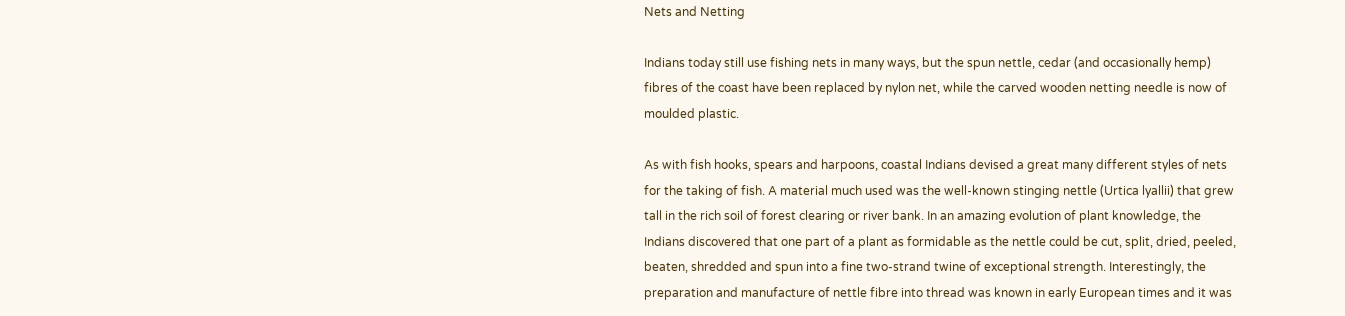Nets and Netting

Indians today still use fishing nets in many ways, but the spun nettle, cedar (and occasionally hemp) fibres of the coast have been replaced by nylon net, while the carved wooden netting needle is now of moulded plastic.

As with fish hooks, spears and harpoons, coastal Indians devised a great many different styles of nets for the taking of fish. A material much used was the well-known stinging nettle (Urtica lyallii) that grew tall in the rich soil of forest clearing or river bank. In an amazing evolution of plant knowledge, the Indians discovered that one part of a plant as formidable as the nettle could be cut, split, dried, peeled, beaten, shredded and spun into a fine two-strand twine of exceptional strength. Interestingly, the preparation and manufacture of nettle fibre into thread was known in early European times and it was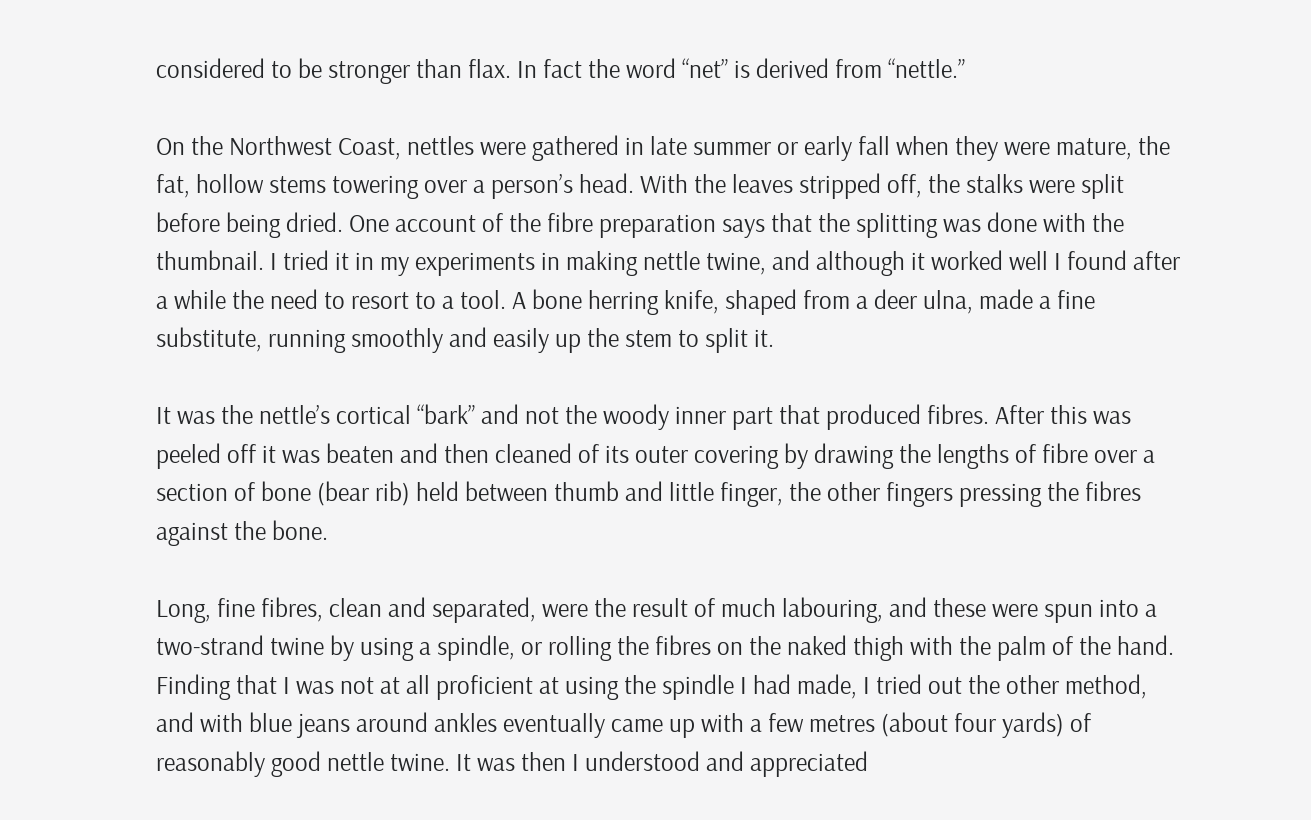considered to be stronger than flax. In fact the word “net” is derived from “nettle.”

On the Northwest Coast, nettles were gathered in late summer or early fall when they were mature, the fat, hollow stems towering over a person’s head. With the leaves stripped off, the stalks were split before being dried. One account of the fibre preparation says that the splitting was done with the thumbnail. I tried it in my experiments in making nettle twine, and although it worked well I found after a while the need to resort to a tool. A bone herring knife, shaped from a deer ulna, made a fine substitute, running smoothly and easily up the stem to split it.

It was the nettle’s cortical “bark” and not the woody inner part that produced fibres. After this was peeled off it was beaten and then cleaned of its outer covering by drawing the lengths of fibre over a section of bone (bear rib) held between thumb and little finger, the other fingers pressing the fibres against the bone.

Long, fine fibres, clean and separated, were the result of much labouring, and these were spun into a two-strand twine by using a spindle, or rolling the fibres on the naked thigh with the palm of the hand. Finding that I was not at all proficient at using the spindle I had made, I tried out the other method, and with blue jeans around ankles eventually came up with a few metres (about four yards) of reasonably good nettle twine. It was then I understood and appreciated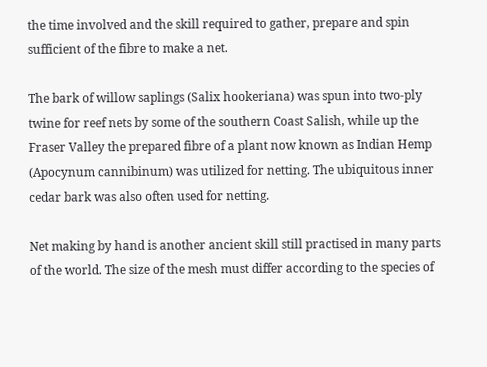the time involved and the skill required to gather, prepare and spin sufficient of the fibre to make a net.

The bark of willow saplings (Salix hookeriana) was spun into two-ply twine for reef nets by some of the southern Coast Salish, while up the Fraser Valley the prepared fibre of a plant now known as Indian Hemp (Apocynum cannibinum) was utilized for netting. The ubiquitous inner cedar bark was also often used for netting.

Net making by hand is another ancient skill still practised in many parts of the world. The size of the mesh must differ according to the species of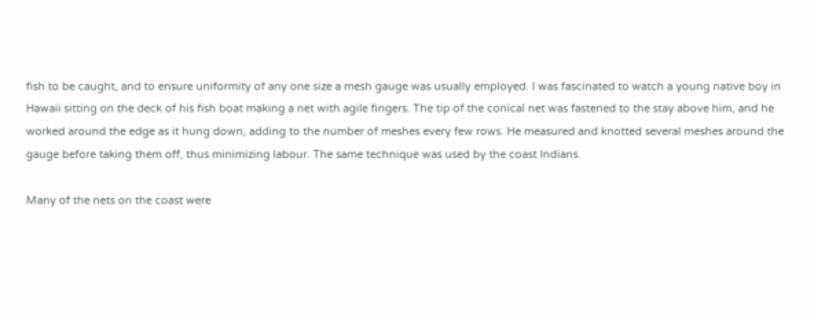fish to be caught, and to ensure uniformity of any one size a mesh gauge was usually employed. I was fascinated to watch a young native boy in Hawaii sitting on the deck of his fish boat making a net with agile fingers. The tip of the conical net was fastened to the stay above him, and he worked around the edge as it hung down, adding to the number of meshes every few rows. He measured and knotted several meshes around the gauge before taking them off, thus minimizing labour. The same technique was used by the coast Indians.

Many of the nets on the coast were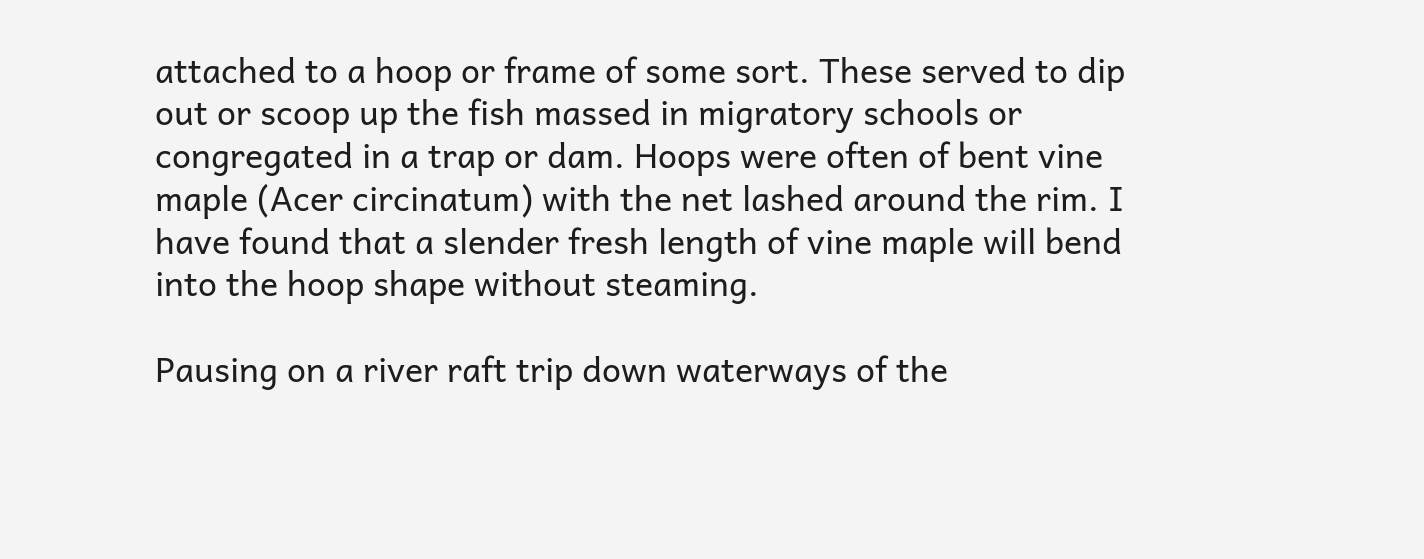attached to a hoop or frame of some sort. These served to dip out or scoop up the fish massed in migratory schools or congregated in a trap or dam. Hoops were often of bent vine maple (Acer circinatum) with the net lashed around the rim. I have found that a slender fresh length of vine maple will bend into the hoop shape without steaming.

Pausing on a river raft trip down waterways of the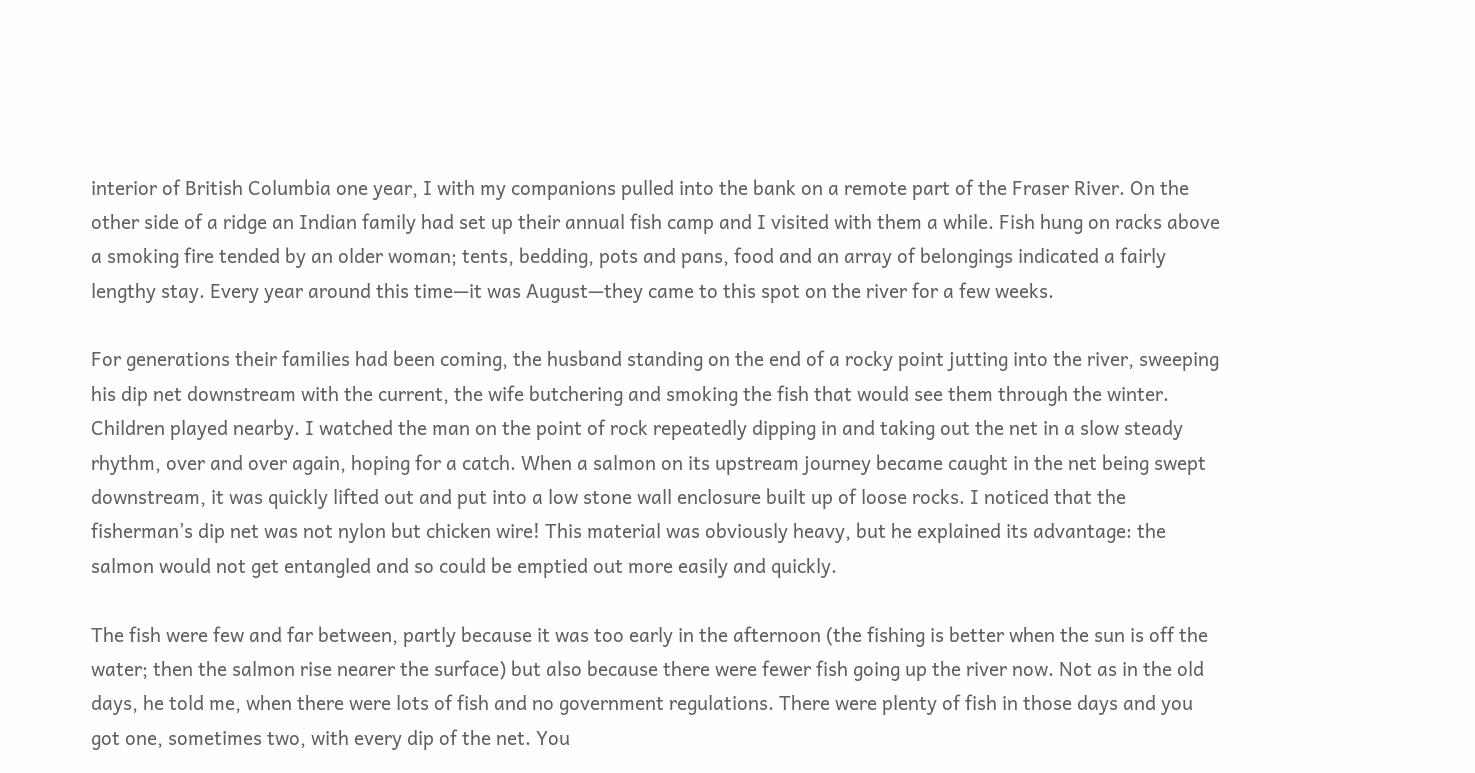interior of British Columbia one year, I with my companions pulled into the bank on a remote part of the Fraser River. On the other side of a ridge an Indian family had set up their annual fish camp and I visited with them a while. Fish hung on racks above a smoking fire tended by an older woman; tents, bedding, pots and pans, food and an array of belongings indicated a fairly lengthy stay. Every year around this time—it was August—they came to this spot on the river for a few weeks.

For generations their families had been coming, the husband standing on the end of a rocky point jutting into the river, sweeping his dip net downstream with the current, the wife butchering and smoking the fish that would see them through the winter. Children played nearby. I watched the man on the point of rock repeatedly dipping in and taking out the net in a slow steady rhythm, over and over again, hoping for a catch. When a salmon on its upstream journey became caught in the net being swept downstream, it was quickly lifted out and put into a low stone wall enclosure built up of loose rocks. I noticed that the fisherman’s dip net was not nylon but chicken wire! This material was obviously heavy, but he explained its advantage: the salmon would not get entangled and so could be emptied out more easily and quickly.

The fish were few and far between, partly because it was too early in the afternoon (the fishing is better when the sun is off the water; then the salmon rise nearer the surface) but also because there were fewer fish going up the river now. Not as in the old days, he told me, when there were lots of fish and no government regulations. There were plenty of fish in those days and you got one, sometimes two, with every dip of the net. You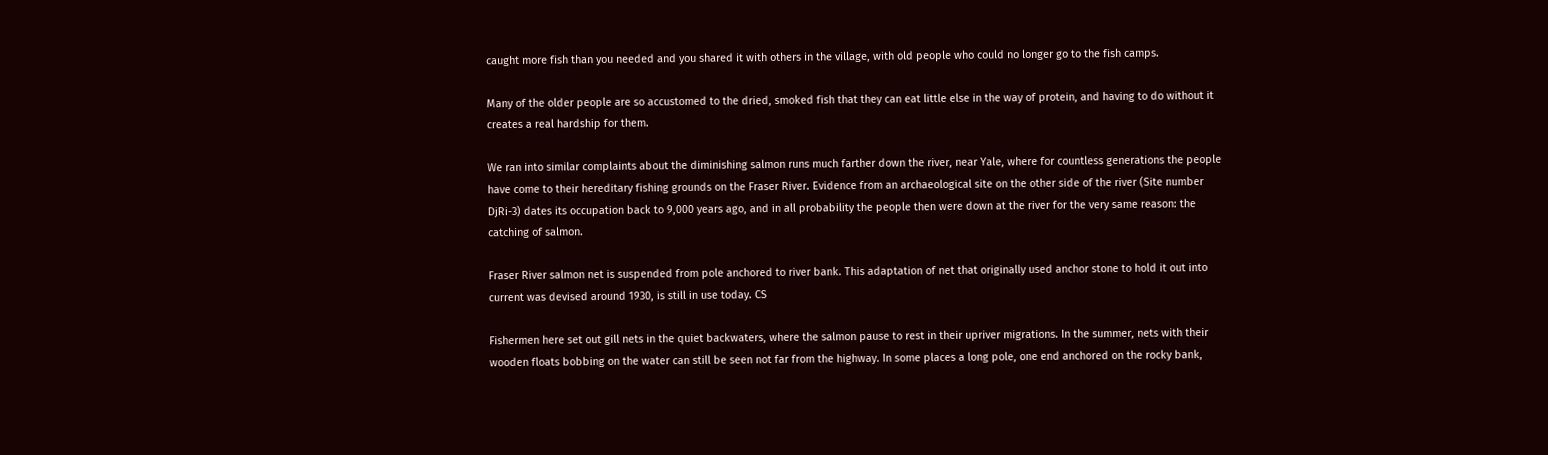caught more fish than you needed and you shared it with others in the village, with old people who could no longer go to the fish camps.

Many of the older people are so accustomed to the dried, smoked fish that they can eat little else in the way of protein, and having to do without it creates a real hardship for them.

We ran into similar complaints about the diminishing salmon runs much farther down the river, near Yale, where for countless generations the people have come to their hereditary fishing grounds on the Fraser River. Evidence from an archaeological site on the other side of the river (Site number DjRi-3) dates its occupation back to 9,000 years ago, and in all probability the people then were down at the river for the very same reason: the catching of salmon.

Fraser River salmon net is suspended from pole anchored to river bank. This adaptation of net that originally used anchor stone to hold it out into current was devised around 1930, is still in use today. CS

Fishermen here set out gill nets in the quiet backwaters, where the salmon pause to rest in their upriver migrations. In the summer, nets with their wooden floats bobbing on the water can still be seen not far from the highway. In some places a long pole, one end anchored on the rocky bank,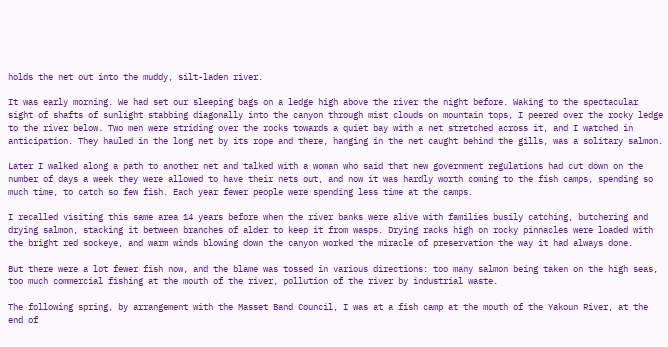holds the net out into the muddy, silt-laden river.

It was early morning. We had set our sleeping bags on a ledge high above the river the night before. Waking to the spectacular sight of shafts of sunlight stabbing diagonally into the canyon through mist clouds on mountain tops, I peered over the rocky ledge to the river below. Two men were striding over the rocks towards a quiet bay with a net stretched across it, and I watched in anticipation. They hauled in the long net by its rope and there, hanging in the net caught behind the gills, was a solitary salmon.

Later I walked along a path to another net and talked with a woman who said that new government regulations had cut down on the number of days a week they were allowed to have their nets out, and now it was hardly worth coming to the fish camps, spending so much time, to catch so few fish. Each year fewer people were spending less time at the camps.

I recalled visiting this same area 14 years before when the river banks were alive with families busily catching, butchering and drying salmon, stacking it between branches of alder to keep it from wasps. Drying racks high on rocky pinnacles were loaded with the bright red sockeye, and warm winds blowing down the canyon worked the miracle of preservation the way it had always done.

But there were a lot fewer fish now, and the blame was tossed in various directions: too many salmon being taken on the high seas, too much commercial fishing at the mouth of the river, pollution of the river by industrial waste.

The following spring, by arrangement with the Masset Band Council, I was at a fish camp at the mouth of the Yakoun River, at the end of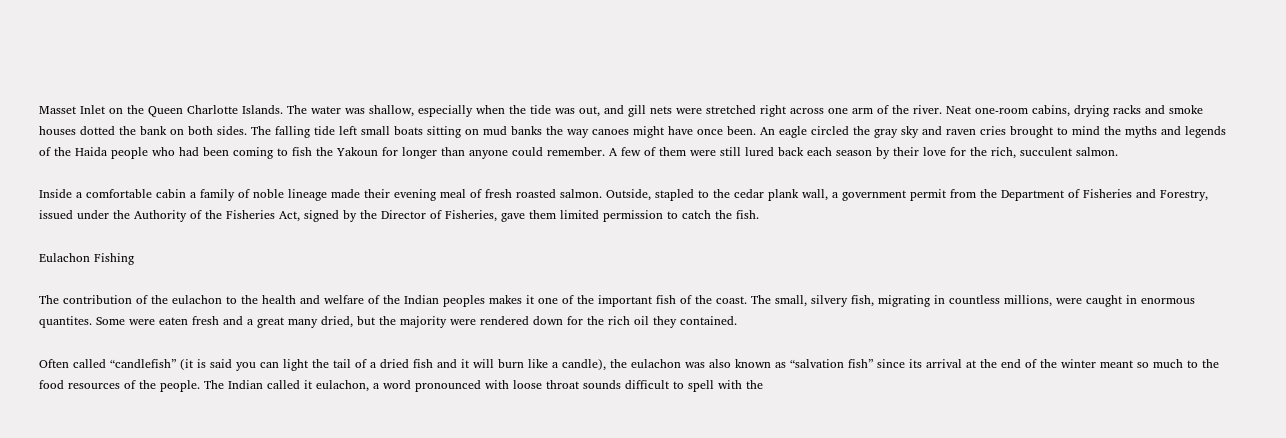Masset Inlet on the Queen Charlotte Islands. The water was shallow, especially when the tide was out, and gill nets were stretched right across one arm of the river. Neat one-room cabins, drying racks and smoke houses dotted the bank on both sides. The falling tide left small boats sitting on mud banks the way canoes might have once been. An eagle circled the gray sky and raven cries brought to mind the myths and legends of the Haida people who had been coming to fish the Yakoun for longer than anyone could remember. A few of them were still lured back each season by their love for the rich, succulent salmon.

Inside a comfortable cabin a family of noble lineage made their evening meal of fresh roasted salmon. Outside, stapled to the cedar plank wall, a government permit from the Department of Fisheries and Forestry, issued under the Authority of the Fisheries Act, signed by the Director of Fisheries, gave them limited permission to catch the fish.

Eulachon Fishing

The contribution of the eulachon to the health and welfare of the Indian peoples makes it one of the important fish of the coast. The small, silvery fish, migrating in countless millions, were caught in enormous quantites. Some were eaten fresh and a great many dried, but the majority were rendered down for the rich oil they contained.

Often called “candlefish” (it is said you can light the tail of a dried fish and it will burn like a candle), the eulachon was also known as “salvation fish” since its arrival at the end of the winter meant so much to the food resources of the people. The Indian called it eulachon, a word pronounced with loose throat sounds difficult to spell with the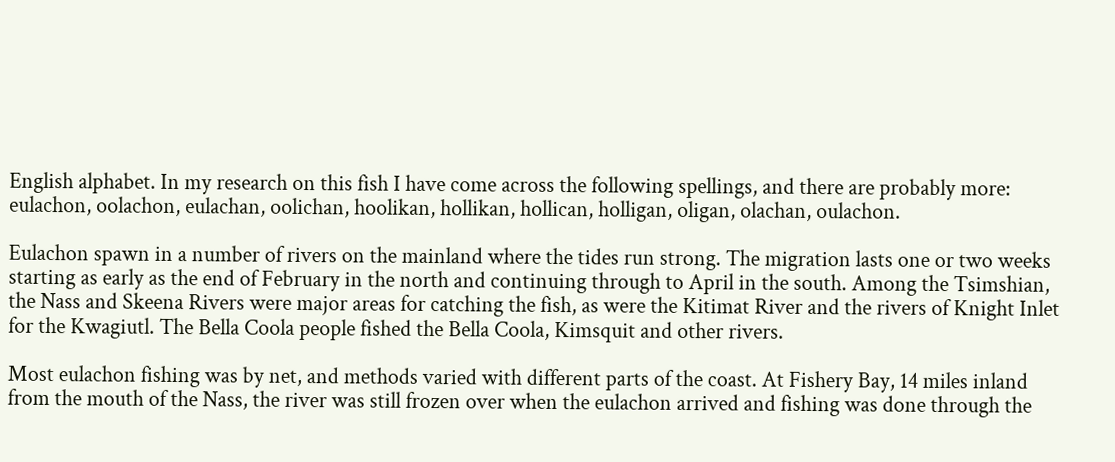English alphabet. In my research on this fish I have come across the following spellings, and there are probably more: eulachon, oolachon, eulachan, oolichan, hoolikan, hollikan, hollican, holligan, oligan, olachan, oulachon.

Eulachon spawn in a number of rivers on the mainland where the tides run strong. The migration lasts one or two weeks starting as early as the end of February in the north and continuing through to April in the south. Among the Tsimshian, the Nass and Skeena Rivers were major areas for catching the fish, as were the Kitimat River and the rivers of Knight Inlet for the Kwagiutl. The Bella Coola people fished the Bella Coola, Kimsquit and other rivers.

Most eulachon fishing was by net, and methods varied with different parts of the coast. At Fishery Bay, 14 miles inland from the mouth of the Nass, the river was still frozen over when the eulachon arrived and fishing was done through the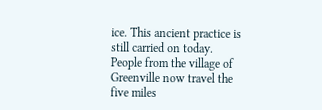ice. This ancient practice is still carried on today. People from the village of Greenville now travel the five miles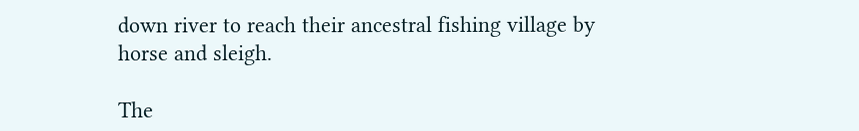down river to reach their ancestral fishing village by horse and sleigh.

The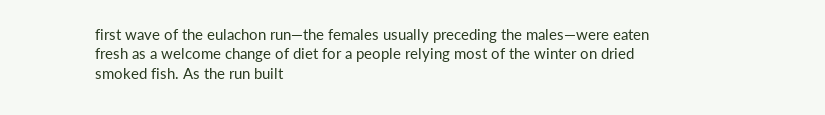first wave of the eulachon run—the females usually preceding the males—were eaten fresh as a welcome change of diet for a people relying most of the winter on dried smoked fish. As the run built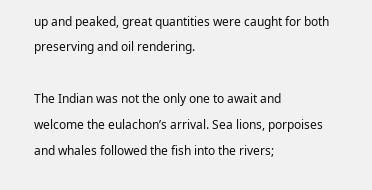up and peaked, great quantities were caught for both preserving and oil rendering.

The Indian was not the only one to await and welcome the eulachon’s arrival. Sea lions, porpoises and whales followed the fish into the rivers;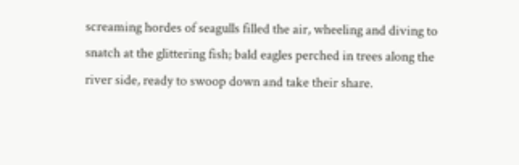screaming hordes of seagulls filled the air, wheeling and diving to snatch at the glittering fish; bald eagles perched in trees along the river side, ready to swoop down and take their share.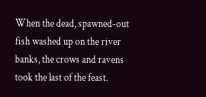When the dead, spawned-out fish washed up on the river banks, the crows and ravens took the last of the feast.